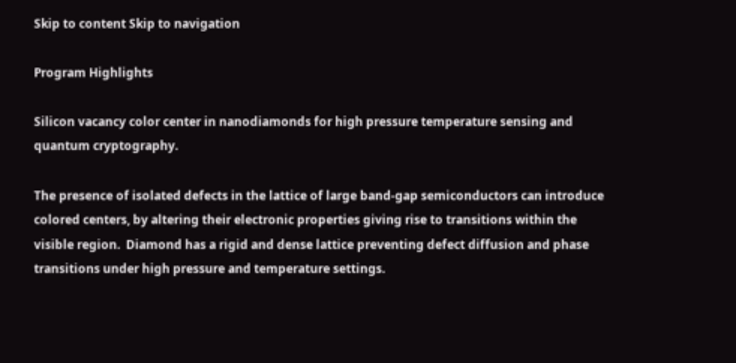Skip to content Skip to navigation

Program Highlights

Silicon vacancy color center in nanodiamonds for high pressure temperature sensing and quantum cryptography.

The presence of isolated defects in the lattice of large band-gap semiconductors can introduce colored centers, by altering their electronic properties giving rise to transitions within the visible region.  Diamond has a rigid and dense lattice preventing defect diffusion and phase transitions under high pressure and temperature settings.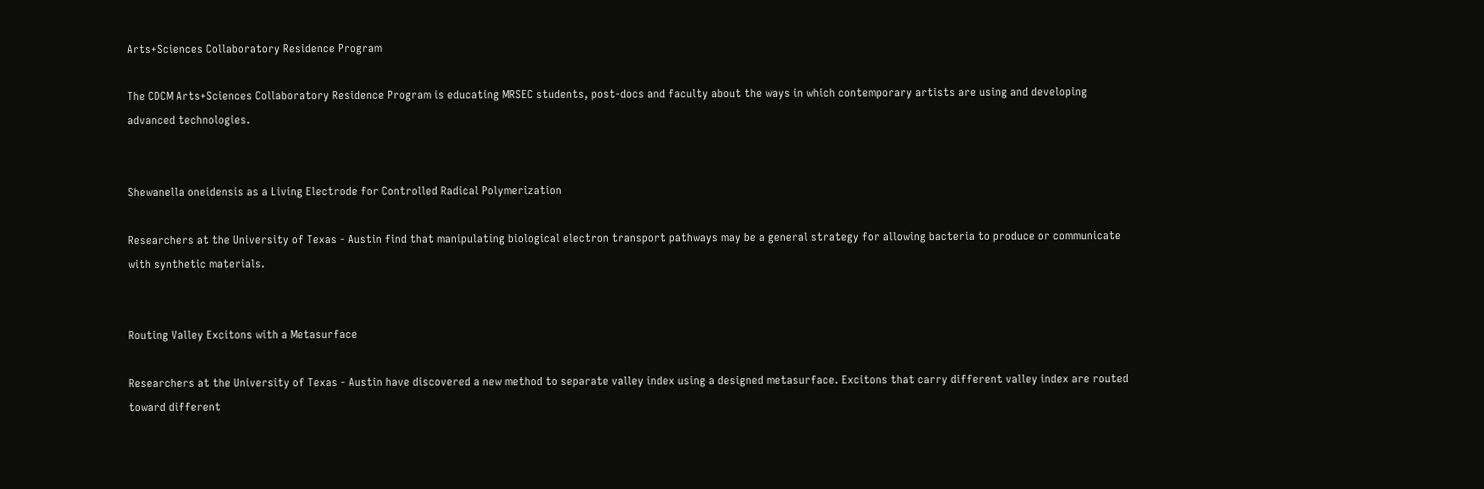Arts+Sciences Collaboratory Residence Program

The CDCM Arts+Sciences Collaboratory Residence Program is educating MRSEC students, post-docs and faculty about the ways in which contemporary artists are using and developing advanced technologies.


Shewanella oneidensis as a Living Electrode for Controlled Radical Polymerization

Researchers at the University of Texas - Austin find that manipulating biological electron transport pathways may be a general strategy for allowing bacteria to produce or communicate with synthetic materials.


Routing Valley Excitons with a Metasurface

Researchers at the University of Texas - Austin have discovered a new method to separate valley index using a designed metasurface. Excitons that carry different valley index are routed toward different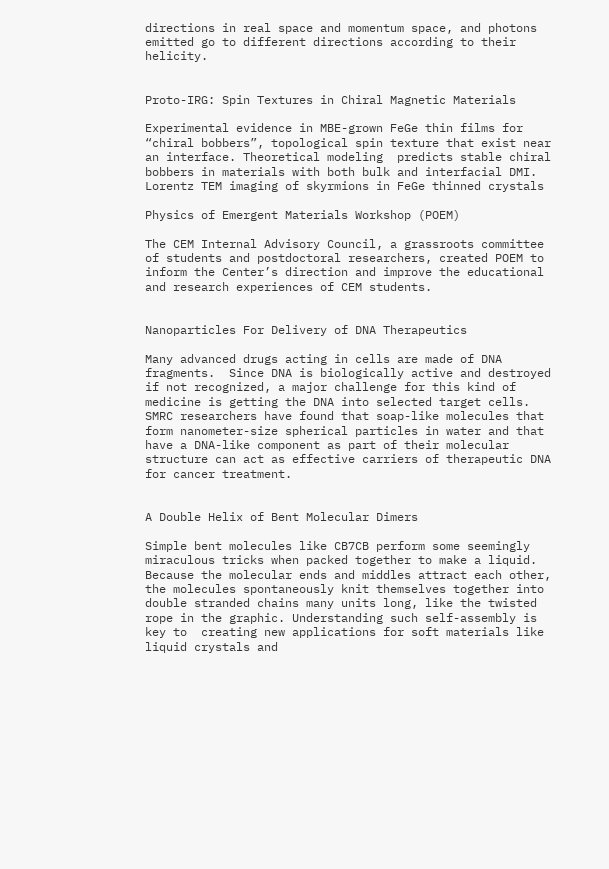directions in real space and momentum space, and photons emitted go to different directions according to their helicity.


Proto-IRG: Spin Textures in Chiral Magnetic Materials

Experimental evidence in MBE-grown FeGe thin films for “chiral bobbers”, topological spin texture that exist near an interface. Theoretical modeling  predicts stable chiral bobbers in materials with both bulk and interfacial DMI. Lorentz TEM imaging of skyrmions in FeGe thinned crystals

Physics of Emergent Materials Workshop (POEM)

The CEM Internal Advisory Council, a grassroots committee of students and postdoctoral researchers, created POEM to inform the Center’s direction and improve the educational and research experiences of CEM students.


Nanoparticles For Delivery of DNA Therapeutics

Many advanced drugs acting in cells are made of DNA fragments.  Since DNA is biologically active and destroyed if not recognized, a major challenge for this kind of medicine is getting the DNA into selected target cells.  SMRC researchers have found that soap-like molecules that form nanometer-size spherical particles in water and that have a DNA-like component as part of their molecular structure can act as effective carriers of therapeutic DNA for cancer treatment.


A Double Helix of Bent Molecular Dimers

Simple bent molecules like CB7CB perform some seemingly miraculous tricks when packed together to make a liquid. Because the molecular ends and middles attract each other, the molecules spontaneously knit themselves together into double stranded chains many units long, like the twisted rope in the graphic. Understanding such self-assembly is key to  creating new applications for soft materials like liquid crystals and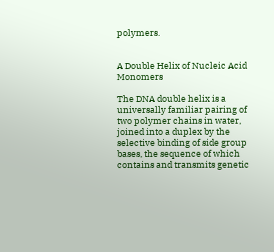polymers.


A Double Helix of Nucleic Acid Monomers

The DNA double helix is a universally familiar pairing of two polymer chains in water, joined into a duplex by the selective binding of side group bases, the sequence of which contains and transmits genetic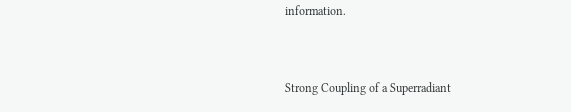information.


Strong Coupling of a Superradiant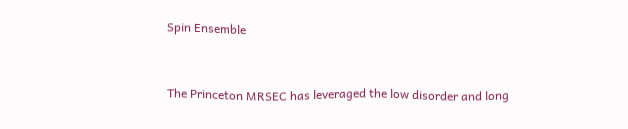Spin Ensemble


The Princeton MRSEC has leveraged the low disorder and long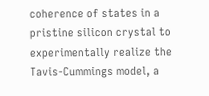coherence of states in a pristine silicon crystal to experimentally realize the Tavis-Cummings model, a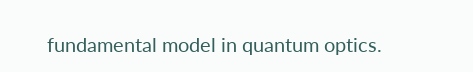fundamental model in quantum optics.